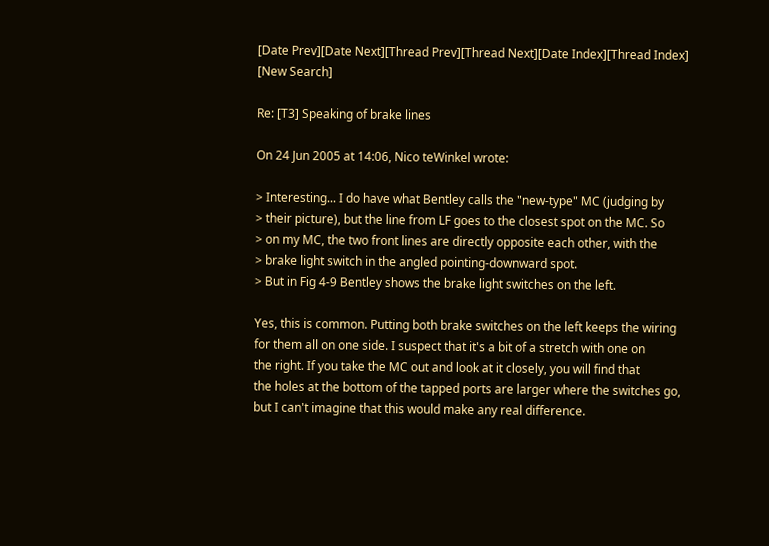[Date Prev][Date Next][Thread Prev][Thread Next][Date Index][Thread Index] [New Search]

Re: [T3] Speaking of brake lines

On 24 Jun 2005 at 14:06, Nico teWinkel wrote:

> Interesting... I do have what Bentley calls the "new-type" MC (judging by
> their picture), but the line from LF goes to the closest spot on the MC. So
> on my MC, the two front lines are directly opposite each other, with the
> brake light switch in the angled pointing-downward spot.
> But in Fig 4-9 Bentley shows the brake light switches on the left.

Yes, this is common. Putting both brake switches on the left keeps the wiring
for them all on one side. I suspect that it's a bit of a stretch with one on
the right. If you take the MC out and look at it closely, you will find that
the holes at the bottom of the tapped ports are larger where the switches go,
but I can't imagine that this would make any real difference.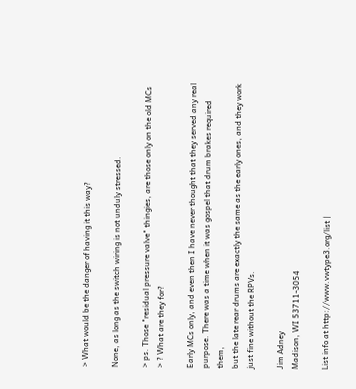> What would be the danger of having it this way?

None, as long as the switch wiring is not unduly stressed.

> ps. Those "residual pressure valve" thingies, are those only on the old MCs
> ? What are they for?

Early MCs only, and even then I have never thought that they served any real
purpose. There was a time when it was gospel that drum brakes required them,
but the late rear drums are exactly the same as the early ones, and they work
just fine without the RPVs.

Jim Adney
Madison, WI 53711-3054

List info at http://www.vwtype3.org/list |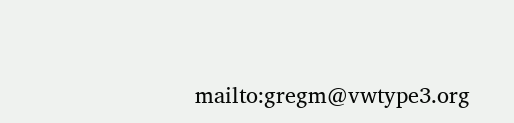mailto:gregm@vwtype3.org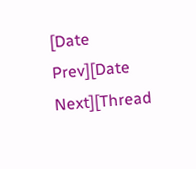[Date Prev][Date Next][Thread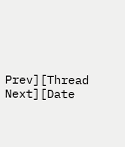Prev][Thread Next][Date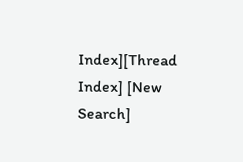Index][Thread Index] [New Search]